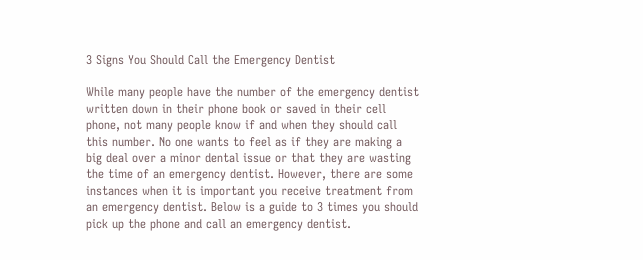3 Signs You Should Call the Emergency Dentist

While many people have the number of the emergency dentist written down in their phone book or saved in their cell phone, not many people know if and when they should call this number. No one wants to feel as if they are making a big deal over a minor dental issue or that they are wasting the time of an emergency dentist. However, there are some instances when it is important you receive treatment from an emergency dentist. Below is a guide to 3 times you should pick up the phone and call an emergency dentist.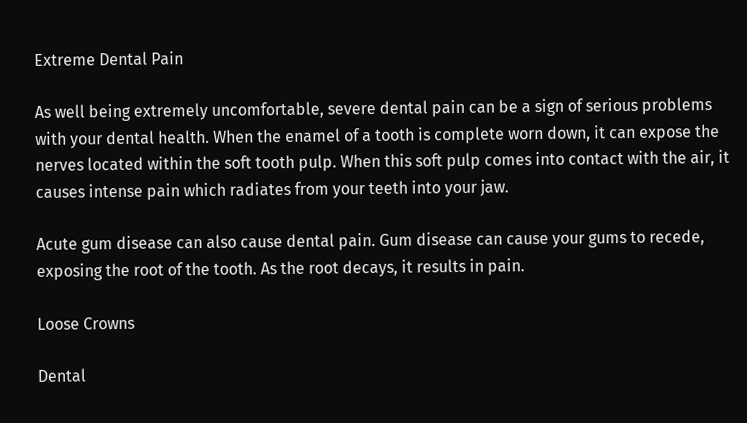Extreme Dental Pain

As well being extremely uncomfortable, severe dental pain can be a sign of serious problems with your dental health. When the enamel of a tooth is complete worn down, it can expose the nerves located within the soft tooth pulp. When this soft pulp comes into contact with the air, it causes intense pain which radiates from your teeth into your jaw.

Acute gum disease can also cause dental pain. Gum disease can cause your gums to recede, exposing the root of the tooth. As the root decays, it results in pain.

Loose Crowns

Dental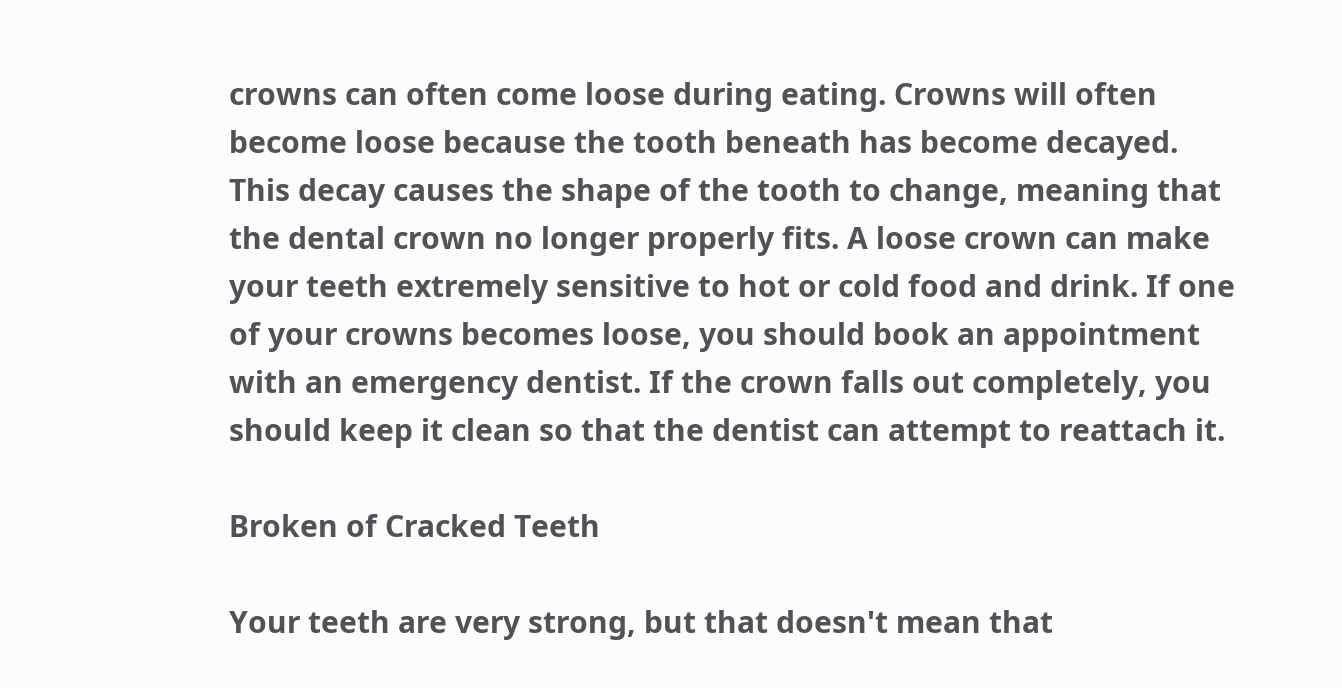crowns can often come loose during eating. Crowns will often become loose because the tooth beneath has become decayed. This decay causes the shape of the tooth to change, meaning that the dental crown no longer properly fits. A loose crown can make your teeth extremely sensitive to hot or cold food and drink. If one of your crowns becomes loose, you should book an appointment with an emergency dentist. If the crown falls out completely, you should keep it clean so that the dentist can attempt to reattach it.

Broken of Cracked Teeth

Your teeth are very strong, but that doesn't mean that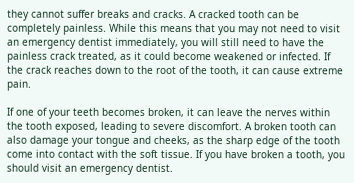they cannot suffer breaks and cracks. A cracked tooth can be completely painless. While this means that you may not need to visit an emergency dentist immediately, you will still need to have the painless crack treated, as it could become weakened or infected. If the crack reaches down to the root of the tooth, it can cause extreme pain.

If one of your teeth becomes broken, it can leave the nerves within the tooth exposed, leading to severe discomfort. A broken tooth can also damage your tongue and cheeks, as the sharp edge of the tooth come into contact with the soft tissue. If you have broken a tooth, you should visit an emergency dentist.